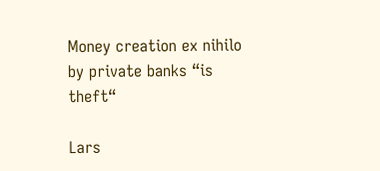Money creation ex nihilo by private banks “is theft“

Lars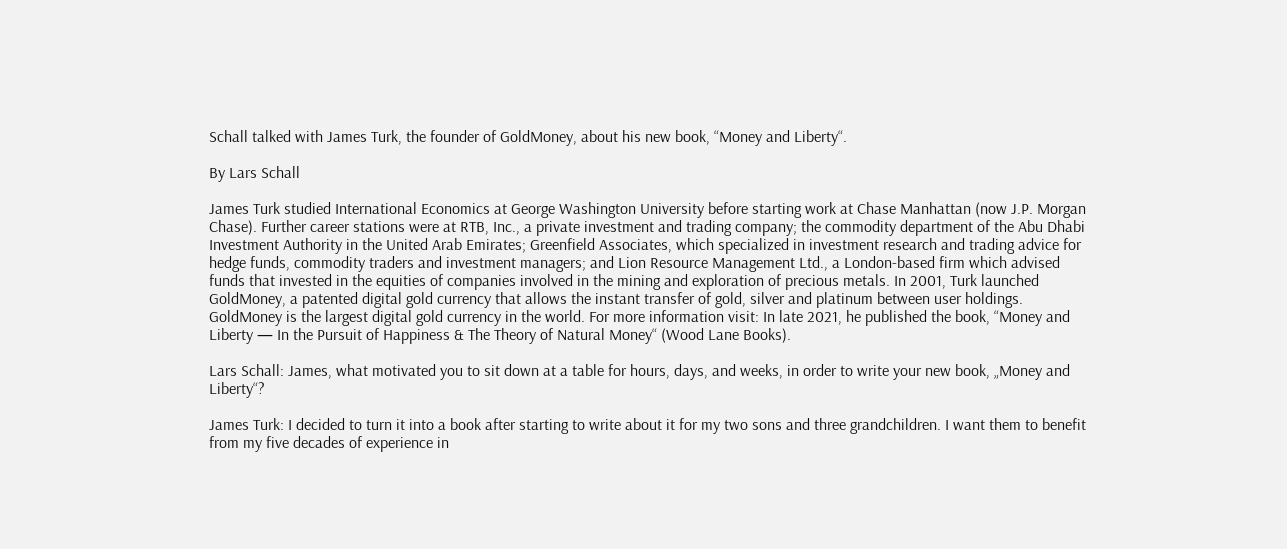Schall talked with James Turk, the founder of GoldMoney, about his new book, “Money and Liberty“.

By Lars Schall

James Turk studied International Economics at George Washington University before starting work at Chase Manhattan (now J.P. Morgan Chase). Further career stations were at RTB, Inc., a private investment and trading company; the commodity department of the Abu Dhabi Investment Authority in the United Arab Emirates; Greenfield Associates, which specialized in investment research and trading advice for hedge funds, commodity traders and investment managers; and Lion Resource Management Ltd., a London-based firm which advised funds that invested in the equities of companies involved in the mining and exploration of precious metals. In 2001, Turk launched GoldMoney, a patented digital gold currency that allows the instant transfer of gold, silver and platinum between user holdings. GoldMoney is the largest digital gold currency in the world. For more information visit: In late 2021, he published the book, “Money and Liberty — In the Pursuit of Happiness & The Theory of Natural Money“ (Wood Lane Books).

Lars Schall: James, what motivated you to sit down at a table for hours, days, and weeks, in order to write your new book, „Money and Liberty“?

James Turk: I decided to turn it into a book after starting to write about it for my two sons and three grandchildren. I want them to benefit from my five decades of experience in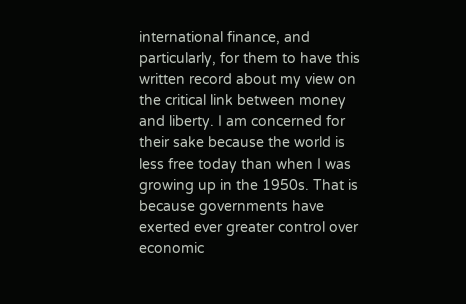international finance, and particularly, for them to have this written record about my view on the critical link between money and liberty. I am concerned for their sake because the world is less free today than when I was growing up in the 1950s. That is because governments have exerted ever greater control over economic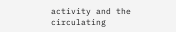activity and the circulating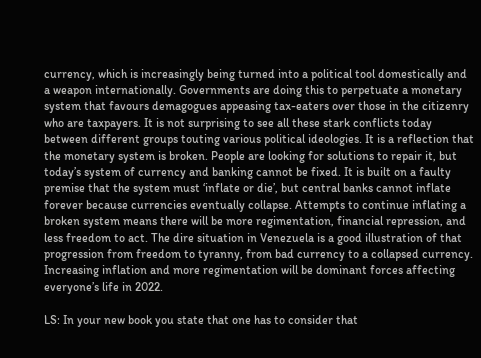currency, which is increasingly being turned into a political tool domestically and a weapon internationally. Governments are doing this to perpetuate a monetary system that favours demagogues appeasing tax-eaters over those in the citizenry who are taxpayers. It is not surprising to see all these stark conflicts today between different groups touting various political ideologies. It is a reflection that the monetary system is broken. People are looking for solutions to repair it, but today’s system of currency and banking cannot be fixed. It is built on a faulty premise that the system must ‘inflate or die’, but central banks cannot inflate forever because currencies eventually collapse. Attempts to continue inflating a broken system means there will be more regimentation, financial repression, and less freedom to act. The dire situation in Venezuela is a good illustration of that progression from freedom to tyranny, from bad currency to a collapsed currency. Increasing inflation and more regimentation will be dominant forces affecting everyone’s life in 2022.

LS: In your new book you state that one has to consider that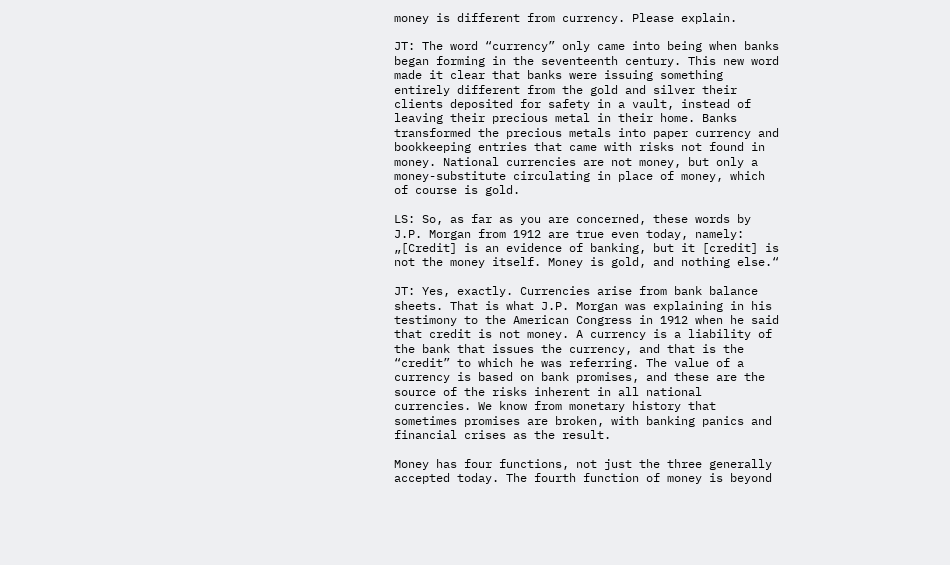money is different from currency. Please explain.

JT: The word “currency” only came into being when banks began forming in the seventeenth century. This new word made it clear that banks were issuing something entirely different from the gold and silver their clients deposited for safety in a vault, instead of leaving their precious metal in their home. Banks transformed the precious metals into paper currency and bookkeeping entries that came with risks not found in money. National currencies are not money, but only a money-substitute circulating in place of money, which of course is gold.

LS: So, as far as you are concerned, these words by J.P. Morgan from 1912 are true even today, namely: „[Credit] is an evidence of banking, but it [credit] is not the money itself. Money is gold, and nothing else.“

JT: Yes, exactly. Currencies arise from bank balance sheets. That is what J.P. Morgan was explaining in his testimony to the American Congress in 1912 when he said that credit is not money. A currency is a liability of the bank that issues the currency, and that is the “credit” to which he was referring. The value of a currency is based on bank promises, and these are the source of the risks inherent in all national currencies. We know from monetary history that sometimes promises are broken, with banking panics and financial crises as the result.

Money has four functions, not just the three generally accepted today. The fourth function of money is beyond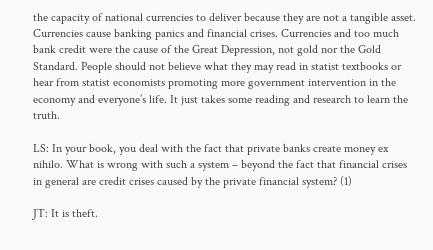the capacity of national currencies to deliver because they are not a tangible asset. Currencies cause banking panics and financial crises. Currencies and too much bank credit were the cause of the Great Depression, not gold nor the Gold Standard. People should not believe what they may read in statist textbooks or hear from statist economists promoting more government intervention in the economy and everyone’s life. It just takes some reading and research to learn the truth.

LS: In your book, you deal with the fact that private banks create money ex nihilo. What is wrong with such a system – beyond the fact that financial crises in general are credit crises caused by the private financial system? (1)

JT: It is theft.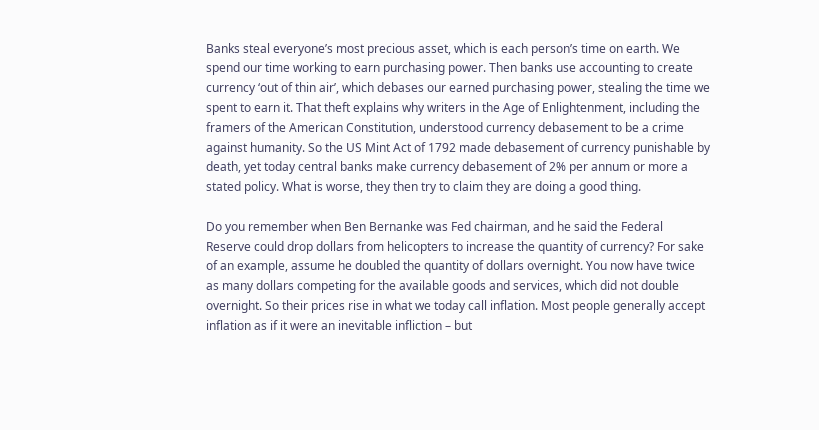Banks steal everyone’s most precious asset, which is each person’s time on earth. We spend our time working to earn purchasing power. Then banks use accounting to create currency ‘out of thin air’, which debases our earned purchasing power, stealing the time we spent to earn it. That theft explains why writers in the Age of Enlightenment, including the framers of the American Constitution, understood currency debasement to be a crime against humanity. So the US Mint Act of 1792 made debasement of currency punishable by death, yet today central banks make currency debasement of 2% per annum or more a stated policy. What is worse, they then try to claim they are doing a good thing.

Do you remember when Ben Bernanke was Fed chairman, and he said the Federal Reserve could drop dollars from helicopters to increase the quantity of currency? For sake of an example, assume he doubled the quantity of dollars overnight. You now have twice as many dollars competing for the available goods and services, which did not double overnight. So their prices rise in what we today call inflation. Most people generally accept inflation as if it were an inevitable infliction – but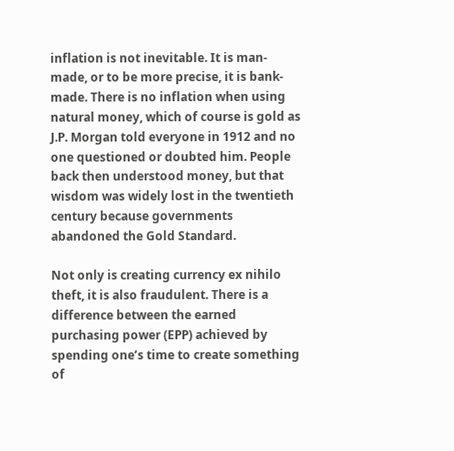inflation is not inevitable. It is man-made, or to be more precise, it is bank-made. There is no inflation when using natural money, which of course is gold as J.P. Morgan told everyone in 1912 and no one questioned or doubted him. People back then understood money, but that wisdom was widely lost in the twentieth century because governments abandoned the Gold Standard.

Not only is creating currency ex nihilo theft, it is also fraudulent. There is a difference between the earned purchasing power (EPP) achieved by spending one’s time to create something of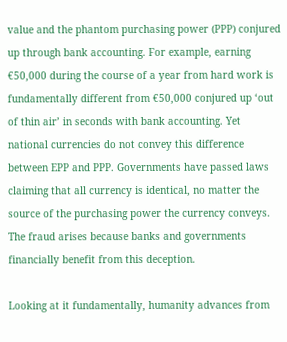value and the phantom purchasing power (PPP) conjured up through bank accounting. For example, earning €50,000 during the course of a year from hard work is fundamentally different from €50,000 conjured up ‘out of thin air’ in seconds with bank accounting. Yet national currencies do not convey this difference between EPP and PPP. Governments have passed laws claiming that all currency is identical, no matter the source of the purchasing power the currency conveys. The fraud arises because banks and governments financially benefit from this deception.

Looking at it fundamentally, humanity advances from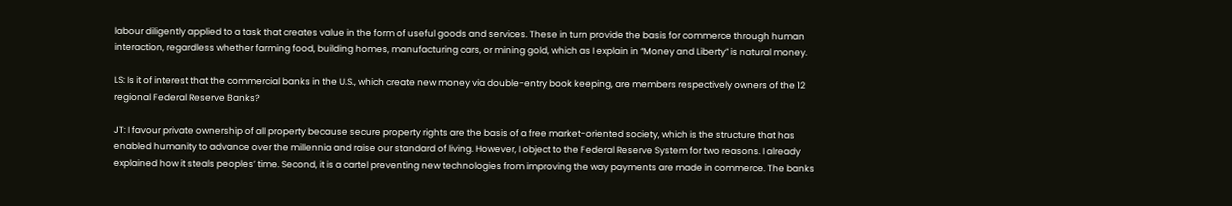labour diligently applied to a task that creates value in the form of useful goods and services. These in turn provide the basis for commerce through human interaction, regardless whether farming food, building homes, manufacturing cars, or mining gold, which as I explain in “Money and Liberty” is natural money.

LS: Is it of interest that the commercial banks in the U.S., which create new money via double-entry book keeping, are members respectively owners of the 12 regional Federal Reserve Banks?

JT: I favour private ownership of all property because secure property rights are the basis of a free market-oriented society, which is the structure that has enabled humanity to advance over the millennia and raise our standard of living. However, I object to the Federal Reserve System for two reasons. I already explained how it steals peoples’ time. Second, it is a cartel preventing new technologies from improving the way payments are made in commerce. The banks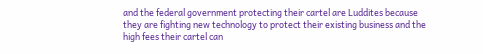and the federal government protecting their cartel are Luddites because they are fighting new technology to protect their existing business and the high fees their cartel can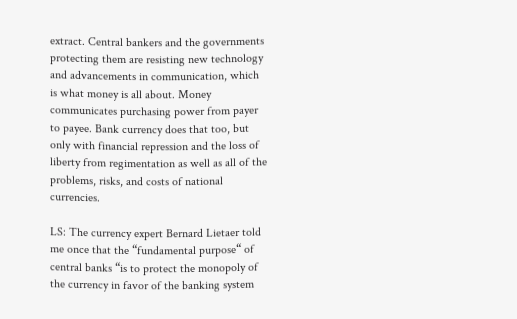extract. Central bankers and the governments protecting them are resisting new technology and advancements in communication, which is what money is all about. Money communicates purchasing power from payer to payee. Bank currency does that too, but only with financial repression and the loss of liberty from regimentation as well as all of the problems, risks, and costs of national currencies.

LS: The currency expert Bernard Lietaer told me once that the “fundamental purpose“ of central banks “is to protect the monopoly of the currency in favor of the banking system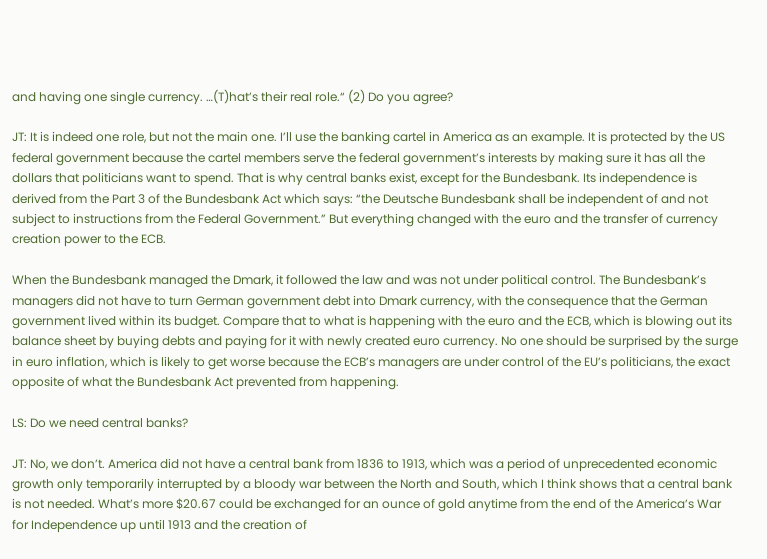and having one single currency. …(T)hat’s their real role.“ (2) Do you agree?

JT: It is indeed one role, but not the main one. I’ll use the banking cartel in America as an example. It is protected by the US federal government because the cartel members serve the federal government’s interests by making sure it has all the dollars that politicians want to spend. That is why central banks exist, except for the Bundesbank. Its independence is derived from the Part 3 of the Bundesbank Act which says: “the Deutsche Bundesbank shall be independent of and not subject to instructions from the Federal Government.” But everything changed with the euro and the transfer of currency creation power to the ECB.

When the Bundesbank managed the Dmark, it followed the law and was not under political control. The Bundesbank’s managers did not have to turn German government debt into Dmark currency, with the consequence that the German government lived within its budget. Compare that to what is happening with the euro and the ECB, which is blowing out its balance sheet by buying debts and paying for it with newly created euro currency. No one should be surprised by the surge in euro inflation, which is likely to get worse because the ECB’s managers are under control of the EU’s politicians, the exact opposite of what the Bundesbank Act prevented from happening.

LS: Do we need central banks?

JT: No, we don’t. America did not have a central bank from 1836 to 1913, which was a period of unprecedented economic growth only temporarily interrupted by a bloody war between the North and South, which I think shows that a central bank is not needed. What’s more $20.67 could be exchanged for an ounce of gold anytime from the end of the America’s War for Independence up until 1913 and the creation of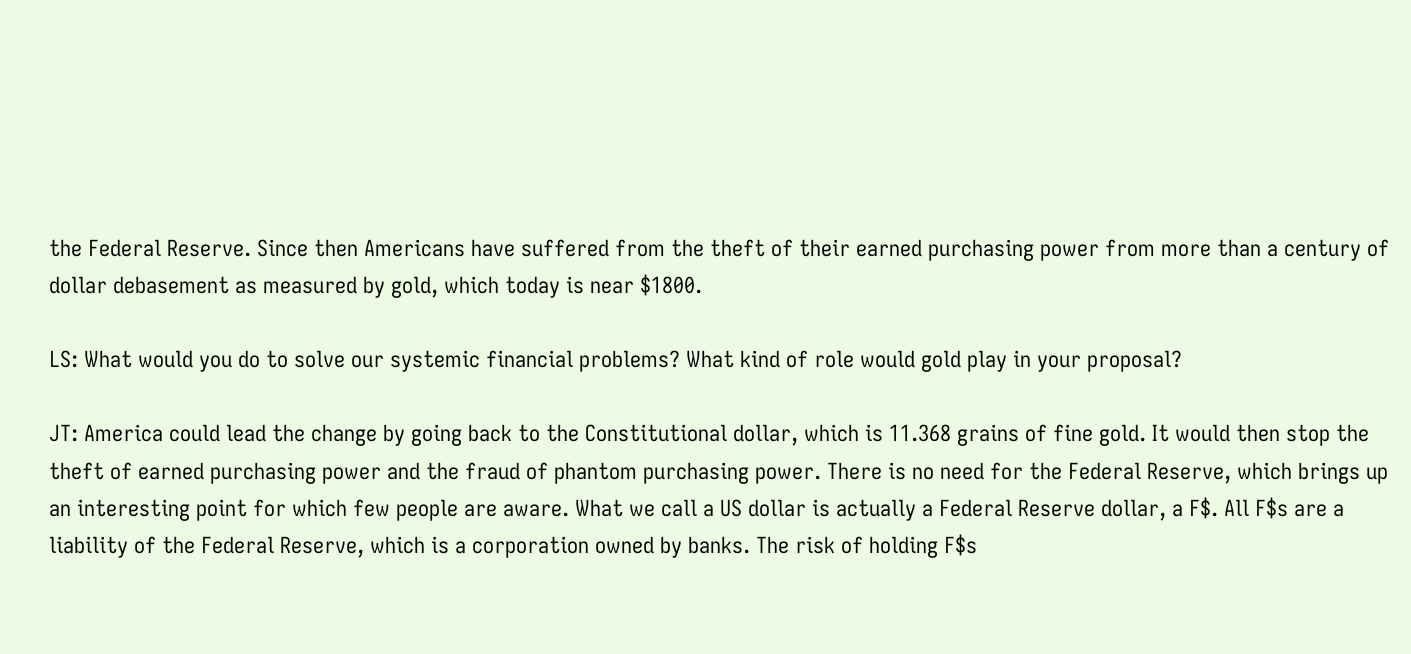the Federal Reserve. Since then Americans have suffered from the theft of their earned purchasing power from more than a century of dollar debasement as measured by gold, which today is near $1800.

LS: What would you do to solve our systemic financial problems? What kind of role would gold play in your proposal?

JT: America could lead the change by going back to the Constitutional dollar, which is 11.368 grains of fine gold. It would then stop the theft of earned purchasing power and the fraud of phantom purchasing power. There is no need for the Federal Reserve, which brings up an interesting point for which few people are aware. What we call a US dollar is actually a Federal Reserve dollar, a F$. All F$s are a liability of the Federal Reserve, which is a corporation owned by banks. The risk of holding F$s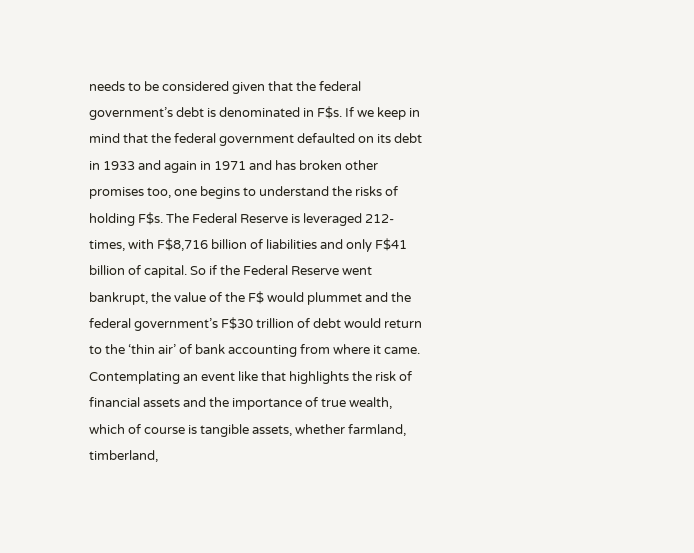needs to be considered given that the federal government’s debt is denominated in F$s. If we keep in mind that the federal government defaulted on its debt in 1933 and again in 1971 and has broken other promises too, one begins to understand the risks of holding F$s. The Federal Reserve is leveraged 212-times, with F$8,716 billion of liabilities and only F$41 billion of capital. So if the Federal Reserve went bankrupt, the value of the F$ would plummet and the federal government’s F$30 trillion of debt would return to the ‘thin air’ of bank accounting from where it came. Contemplating an event like that highlights the risk of financial assets and the importance of true wealth, which of course is tangible assets, whether farmland, timberland,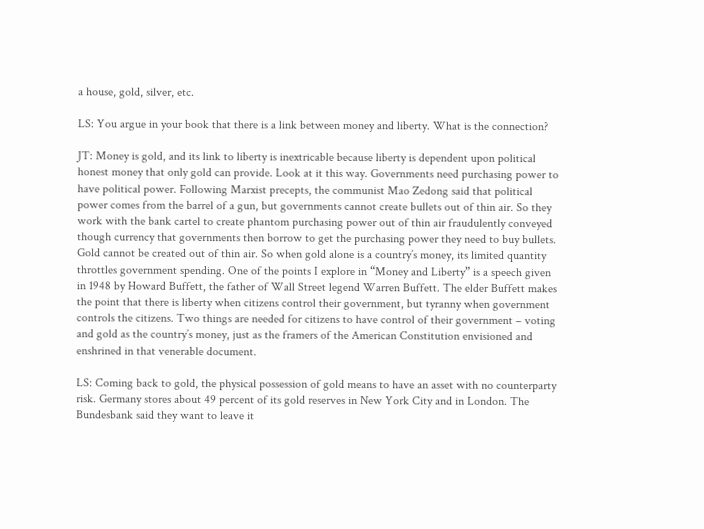a house, gold, silver, etc.

LS: You argue in your book that there is a link between money and liberty. What is the connection?

JT: Money is gold, and its link to liberty is inextricable because liberty is dependent upon political honest money that only gold can provide. Look at it this way. Governments need purchasing power to have political power. Following Marxist precepts, the communist Mao Zedong said that political power comes from the barrel of a gun, but governments cannot create bullets out of thin air. So they work with the bank cartel to create phantom purchasing power out of thin air fraudulently conveyed though currency that governments then borrow to get the purchasing power they need to buy bullets. Gold cannot be created out of thin air. So when gold alone is a country’s money, its limited quantity throttles government spending. One of the points I explore in “Money and Liberty” is a speech given in 1948 by Howard Buffett, the father of Wall Street legend Warren Buffett. The elder Buffett makes the point that there is liberty when citizens control their government, but tyranny when government controls the citizens. Two things are needed for citizens to have control of their government – voting and gold as the country’s money, just as the framers of the American Constitution envisioned and enshrined in that venerable document.

LS: Coming back to gold, the physical possession of gold means to have an asset with no counterparty risk. Germany stores about 49 percent of its gold reserves in New York City and in London. The Bundesbank said they want to leave it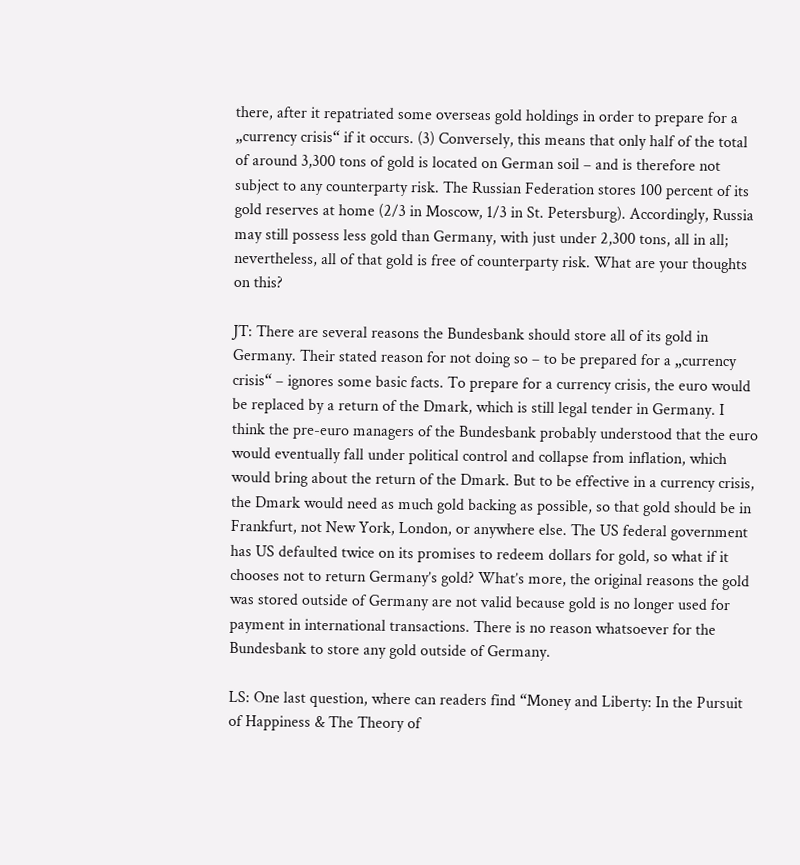there, after it repatriated some overseas gold holdings in order to prepare for a „currency crisis“ if it occurs. (3) Conversely, this means that only half of the total of around 3,300 tons of gold is located on German soil – and is therefore not subject to any counterparty risk. The Russian Federation stores 100 percent of its gold reserves at home (2/3 in Moscow, 1/3 in St. Petersburg). Accordingly, Russia may still possess less gold than Germany, with just under 2,300 tons, all in all; nevertheless, all of that gold is free of counterparty risk. What are your thoughts on this?

JT: There are several reasons the Bundesbank should store all of its gold in Germany. Their stated reason for not doing so – to be prepared for a „currency crisis“ – ignores some basic facts. To prepare for a currency crisis, the euro would be replaced by a return of the Dmark, which is still legal tender in Germany. I think the pre-euro managers of the Bundesbank probably understood that the euro would eventually fall under political control and collapse from inflation, which would bring about the return of the Dmark. But to be effective in a currency crisis, the Dmark would need as much gold backing as possible, so that gold should be in Frankfurt, not New York, London, or anywhere else. The US federal government has US defaulted twice on its promises to redeem dollars for gold, so what if it chooses not to return Germany’s gold? What’s more, the original reasons the gold was stored outside of Germany are not valid because gold is no longer used for payment in international transactions. There is no reason whatsoever for the Bundesbank to store any gold outside of Germany.

LS: One last question, where can readers find “Money and Liberty: In the Pursuit of Happiness & The Theory of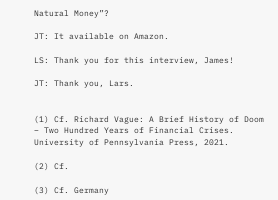Natural Money”?

JT: It available on Amazon.

LS: Thank you for this interview, James!

JT: Thank you, Lars.


(1) Cf. Richard Vague: A Brief History of Doom – Two Hundred Years of Financial Crises. University of Pennsylvania Press, 2021.

(2) Cf.

(3) Cf. Germany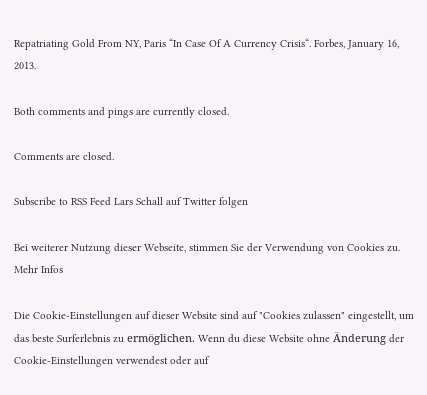Repatriating Gold From NY, Paris “In Case Of A Currency Crisis“. Forbes, January 16, 2013.

Both comments and pings are currently closed.

Comments are closed.

Subscribe to RSS Feed Lars Schall auf Twitter folgen

Bei weiterer Nutzung dieser Webseite, stimmen Sie der Verwendung von Cookies zu. Mehr Infos

Die Cookie-Einstellungen auf dieser Website sind auf "Cookies zulassen" eingestellt, um das beste Surferlebnis zu ermöglichen. Wenn du diese Website ohne Änderung der Cookie-Einstellungen verwendest oder auf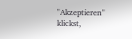"Akzeptieren" klickst,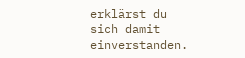erklärst du sich damit einverstanden.